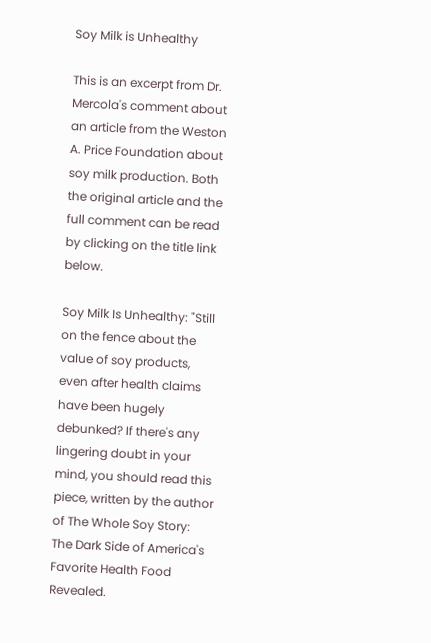Soy Milk is Unhealthy

This is an excerpt from Dr. Mercola's comment about an article from the Weston A. Price Foundation about soy milk production. Both the original article and the full comment can be read by clicking on the title link below.

Soy Milk Is Unhealthy: "Still on the fence about the value of soy products, even after health claims have been hugely debunked? If there's any lingering doubt in your mind, you should read this piece, written by the author of The Whole Soy Story: The Dark Side of America's Favorite Health Food Revealed.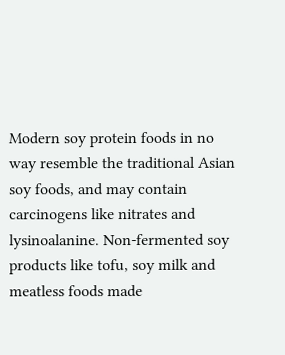Modern soy protein foods in no way resemble the traditional Asian soy foods, and may contain carcinogens like nitrates and lysinoalanine. Non-fermented soy products like tofu, soy milk and meatless foods made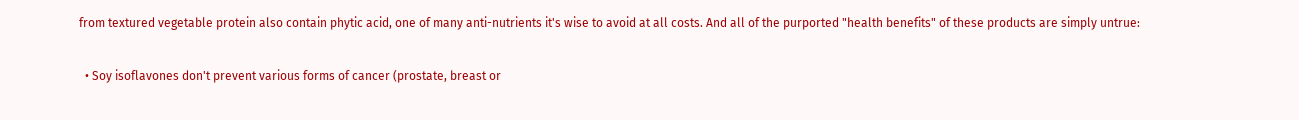from textured vegetable protein also contain phytic acid, one of many anti-nutrients it's wise to avoid at all costs. And all of the purported "health benefits" of these products are simply untrue:

  • Soy isoflavones don't prevent various forms of cancer (prostate, breast or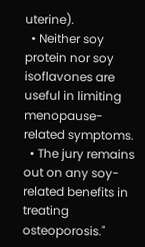uterine).
  • Neither soy protein nor soy isoflavones are useful in limiting menopause-related symptoms.
  • The jury remains out on any soy-related benefits in treating osteoporosis."